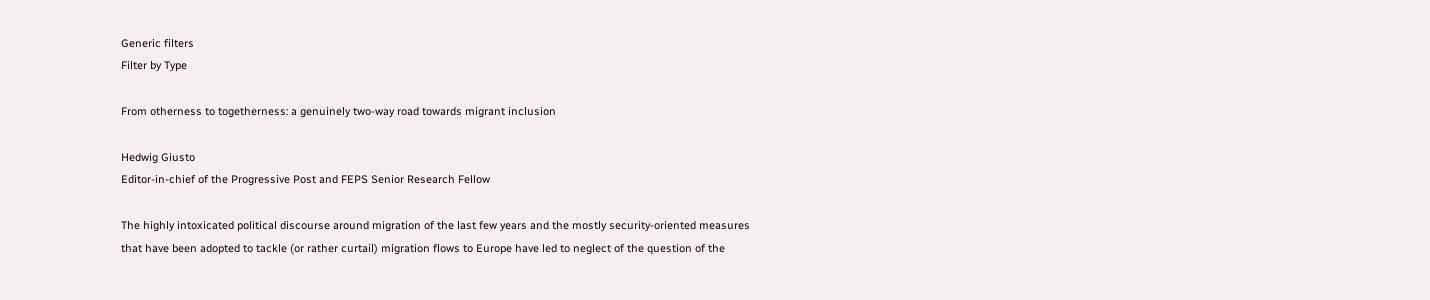Generic filters
Filter by Type

From otherness to togetherness: a genuinely two-way road towards migrant inclusion

Hedwig Giusto
Editor-in-chief of the Progressive Post and FEPS Senior Research Fellow

The highly intoxicated political discourse around migration of the last few years and the mostly security-oriented measures that have been adopted to tackle (or rather curtail) migration flows to Europe have led to neglect of the question of the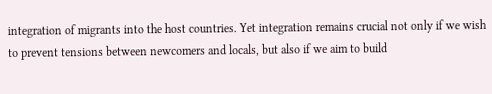integration of migrants into the host countries. Yet integration remains crucial not only if we wish to prevent tensions between newcomers and locals, but also if we aim to build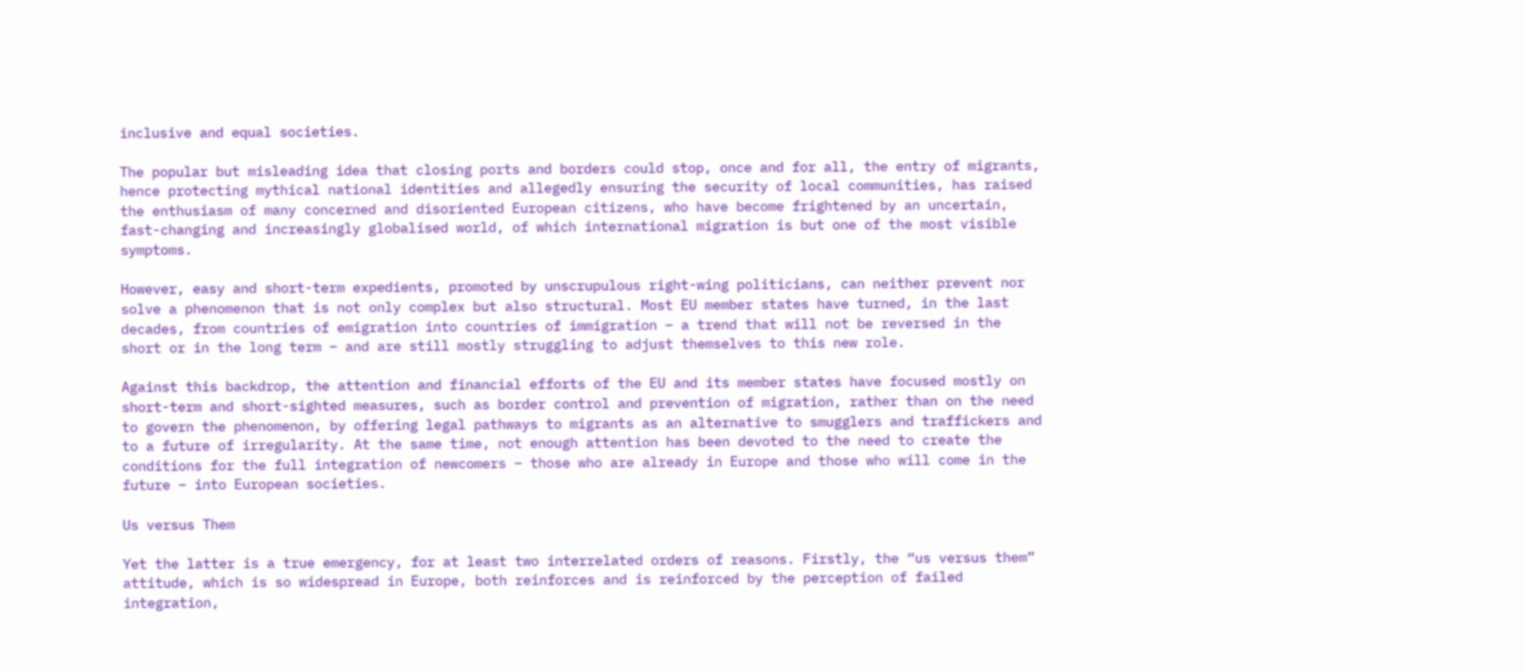inclusive and equal societies.

The popular but misleading idea that closing ports and borders could stop, once and for all, the entry of migrants, hence protecting mythical national identities and allegedly ensuring the security of local communities, has raised the enthusiasm of many concerned and disoriented European citizens, who have become frightened by an uncertain, fast-changing and increasingly globalised world, of which international migration is but one of the most visible symptoms.

However, easy and short-term expedients, promoted by unscrupulous right-wing politicians, can neither prevent nor solve a phenomenon that is not only complex but also structural. Most EU member states have turned, in the last decades, from countries of emigration into countries of immigration – a trend that will not be reversed in the short or in the long term – and are still mostly struggling to adjust themselves to this new role.

Against this backdrop, the attention and financial efforts of the EU and its member states have focused mostly on short-term and short-sighted measures, such as border control and prevention of migration, rather than on the need to govern the phenomenon, by offering legal pathways to migrants as an alternative to smugglers and traffickers and to a future of irregularity. At the same time, not enough attention has been devoted to the need to create the conditions for the full integration of newcomers – those who are already in Europe and those who will come in the future – into European societies.

Us versus Them

Yet the latter is a true emergency, for at least two interrelated orders of reasons. Firstly, the “us versus them” attitude, which is so widespread in Europe, both reinforces and is reinforced by the perception of failed integration,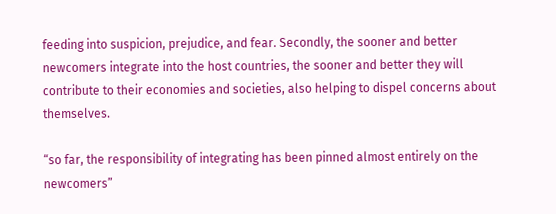feeding into suspicion, prejudice, and fear. Secondly, the sooner and better newcomers integrate into the host countries, the sooner and better they will contribute to their economies and societies, also helping to dispel concerns about themselves.

“so far, the responsibility of integrating has been pinned almost entirely on the newcomers”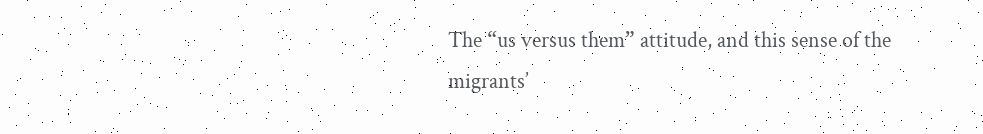The “us versus them” attitude, and this sense of the migrants’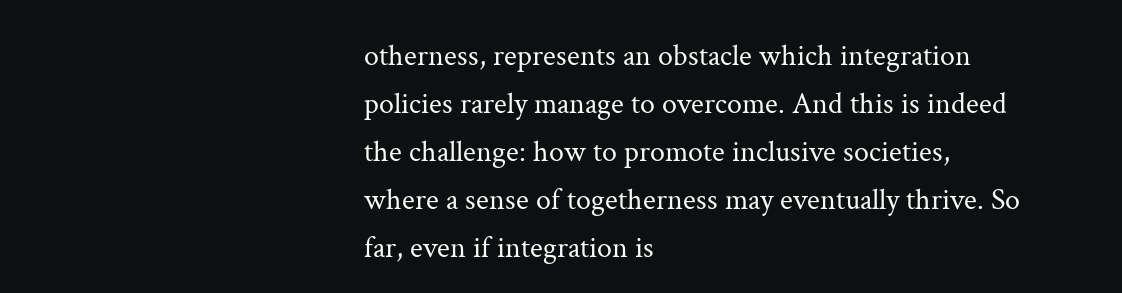otherness, represents an obstacle which integration policies rarely manage to overcome. And this is indeed the challenge: how to promote inclusive societies, where a sense of togetherness may eventually thrive. So far, even if integration is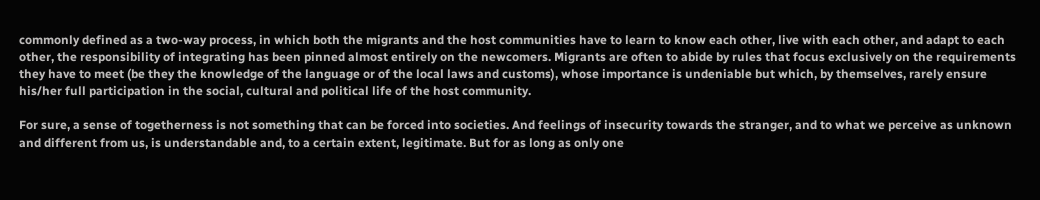commonly defined as a two-way process, in which both the migrants and the host communities have to learn to know each other, live with each other, and adapt to each other, the responsibility of integrating has been pinned almost entirely on the newcomers. Migrants are often to abide by rules that focus exclusively on the requirements they have to meet (be they the knowledge of the language or of the local laws and customs), whose importance is undeniable but which, by themselves, rarely ensure his/her full participation in the social, cultural and political life of the host community.

For sure, a sense of togetherness is not something that can be forced into societies. And feelings of insecurity towards the stranger, and to what we perceive as unknown and different from us, is understandable and, to a certain extent, legitimate. But for as long as only one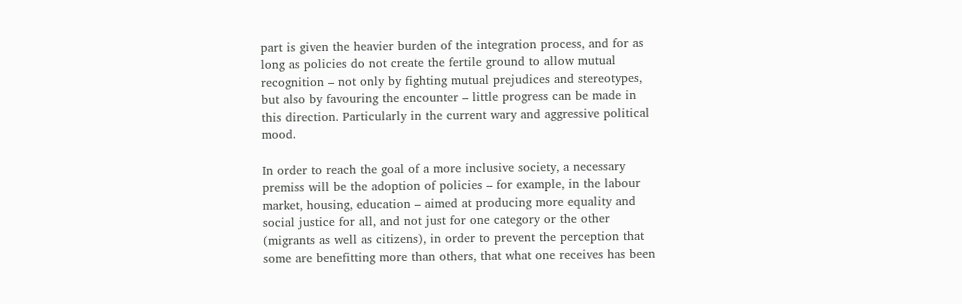part is given the heavier burden of the integration process, and for as long as policies do not create the fertile ground to allow mutual recognition – not only by fighting mutual prejudices and stereotypes, but also by favouring the encounter – little progress can be made in this direction. Particularly in the current wary and aggressive political mood.

In order to reach the goal of a more inclusive society, a necessary premiss will be the adoption of policies – for example, in the labour market, housing, education – aimed at producing more equality and social justice for all, and not just for one category or the other (migrants as well as citizens), in order to prevent the perception that some are benefitting more than others, that what one receives has been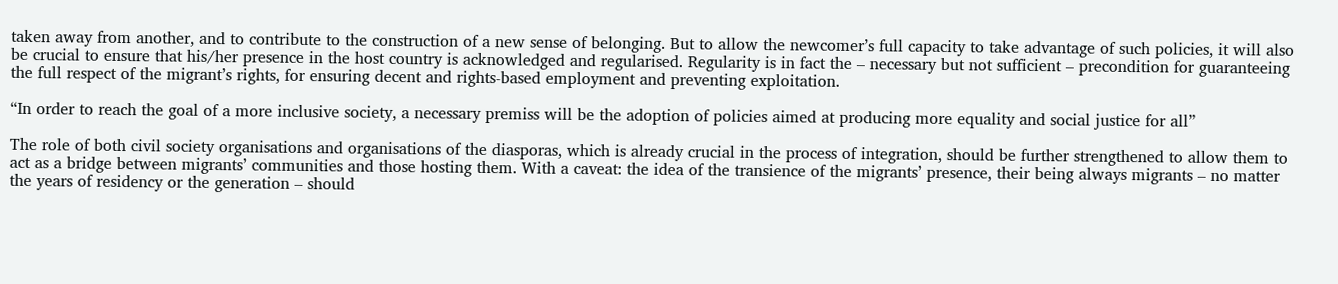taken away from another, and to contribute to the construction of a new sense of belonging. But to allow the newcomer’s full capacity to take advantage of such policies, it will also be crucial to ensure that his/her presence in the host country is acknowledged and regularised. Regularity is in fact the – necessary but not sufficient – precondition for guaranteeing the full respect of the migrant’s rights, for ensuring decent and rights-based employment and preventing exploitation.

“In order to reach the goal of a more inclusive society, a necessary premiss will be the adoption of policies aimed at producing more equality and social justice for all”

The role of both civil society organisations and organisations of the diasporas, which is already crucial in the process of integration, should be further strengthened to allow them to act as a bridge between migrants’ communities and those hosting them. With a caveat: the idea of the transience of the migrants’ presence, their being always migrants – no matter the years of residency or the generation – should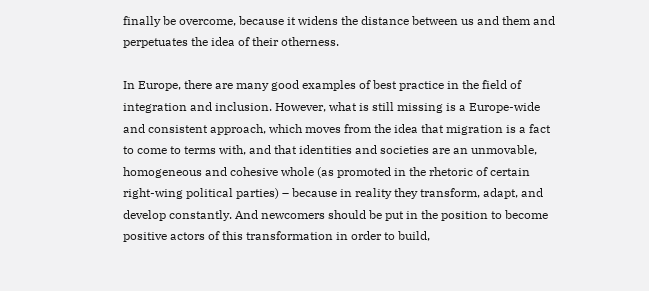finally be overcome, because it widens the distance between us and them and perpetuates the idea of their otherness.

In Europe, there are many good examples of best practice in the field of integration and inclusion. However, what is still missing is a Europe-wide and consistent approach, which moves from the idea that migration is a fact to come to terms with, and that identities and societies are an unmovable, homogeneous and cohesive whole (as promoted in the rhetoric of certain right-wing political parties) – because in reality they transform, adapt, and develop constantly. And newcomers should be put in the position to become positive actors of this transformation in order to build,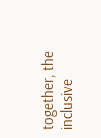together, the inclusive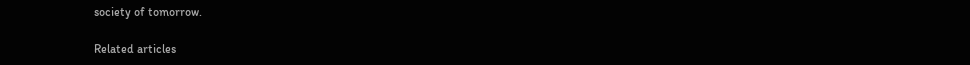society of tomorrow.

Related articles